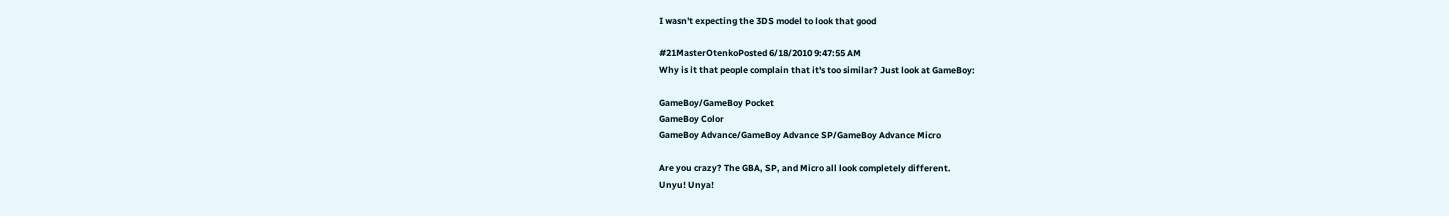I wasn't expecting the 3DS model to look that good

#21MasterOtenkoPosted 6/18/2010 9:47:55 AM
Why is it that people complain that it's too similar? Just look at GameBoy:

GameBoy/GameBoy Pocket
GameBoy Color
GameBoy Advance/GameBoy Advance SP/GameBoy Advance Micro

Are you crazy? The GBA, SP, and Micro all look completely different.
Unyu! Unya!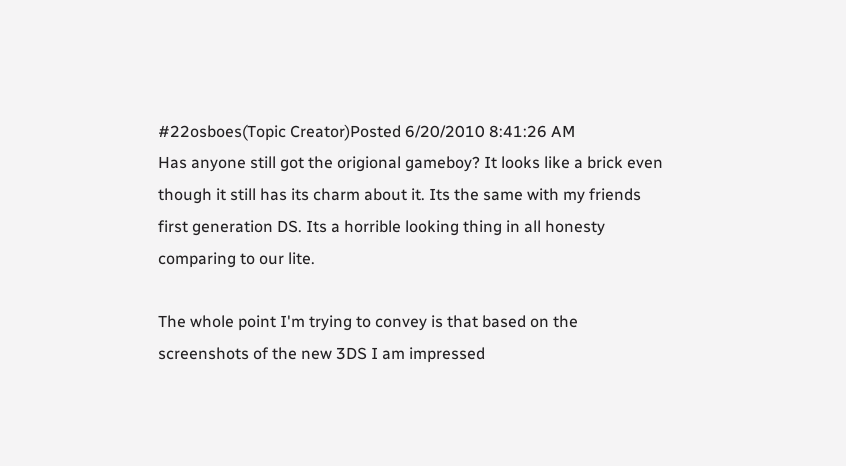#22osboes(Topic Creator)Posted 6/20/2010 8:41:26 AM
Has anyone still got the origional gameboy? It looks like a brick even though it still has its charm about it. Its the same with my friends first generation DS. Its a horrible looking thing in all honesty comparing to our lite.

The whole point I'm trying to convey is that based on the screenshots of the new 3DS I am impressed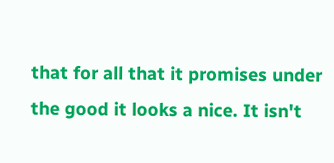that for all that it promises under the good it looks a nice. It isn't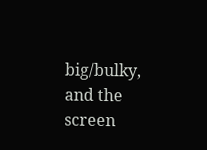big/bulky, and the screen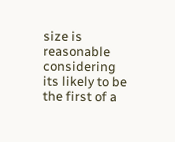size is reasonable considering its likely to be the first of a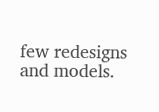few redesigns and models.